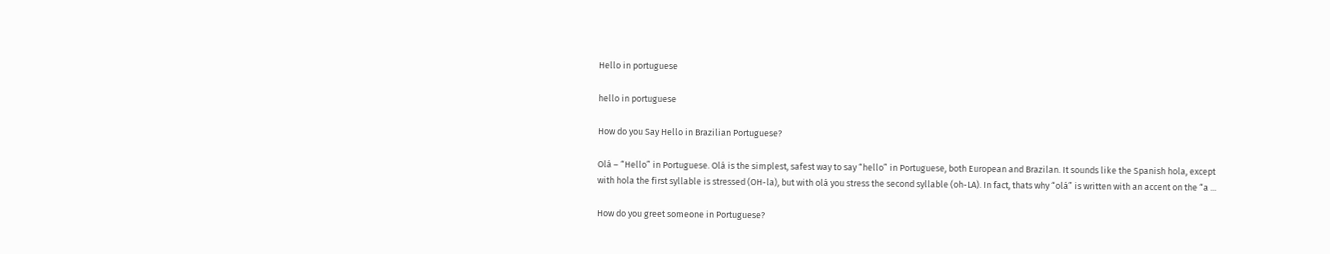Hello in portuguese

hello in portuguese

How do you Say Hello in Brazilian Portuguese?

Olá – “Hello” in Portuguese. Olá is the simplest, safest way to say “hello” in Portuguese, both European and Brazilan. It sounds like the Spanish hola, except with hola the first syllable is stressed (OH-la), but with olá you stress the second syllable (oh-LA). In fact, thats why “olá” is written with an accent on the “a ...

How do you greet someone in Portuguese?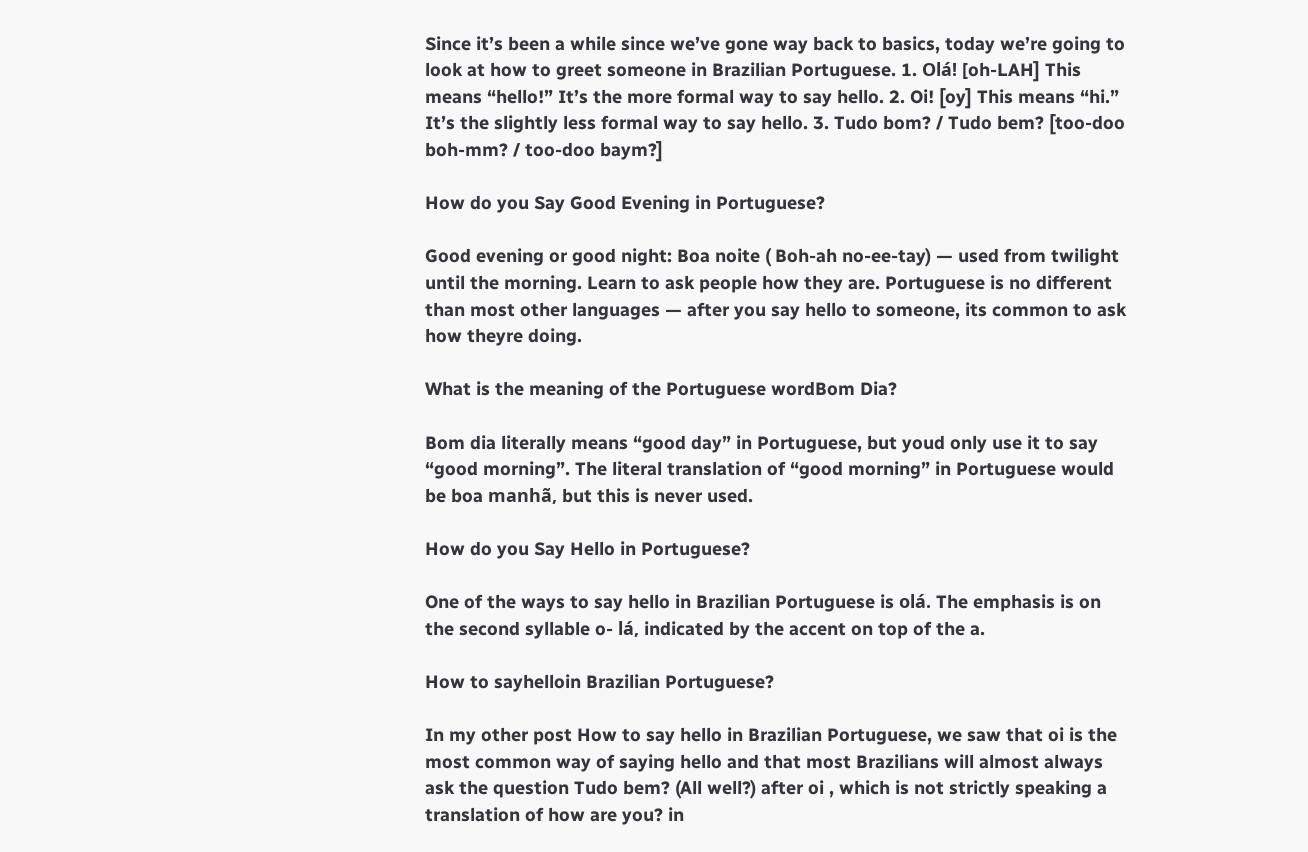Since it’s been a while since we’ve gone way back to basics, today we’re going to look at how to greet someone in Brazilian Portuguese. 1. Olá! [oh-LAH] This means “hello!” It’s the more formal way to say hello. 2. Oi! [oy] This means “hi.” It’s the slightly less formal way to say hello. 3. Tudo bom? / Tudo bem? [too-doo boh-mm? / too-doo baym?]

How do you Say Good Evening in Portuguese?

Good evening or good night: Boa noite ( Boh-ah no-ee-tay) — used from twilight until the morning. Learn to ask people how they are. Portuguese is no different than most other languages — after you say hello to someone, its common to ask how theyre doing.

What is the meaning of the Portuguese wordBom Dia?

Bom dia literally means “good day” in Portuguese, but youd only use it to say “good morning”. The literal translation of “good morning” in Portuguese would be boa manhã, but this is never used.

How do you Say Hello in Portuguese?

One of the ways to say hello in Brazilian Portuguese is olá. The emphasis is on the second syllable o- lá, indicated by the accent on top of the a.

How to sayhelloin Brazilian Portuguese?

In my other post How to say hello in Brazilian Portuguese, we saw that oi is the most common way of saying hello and that most Brazilians will almost always ask the question Tudo bem? (All well?) after oi , which is not strictly speaking a translation of how are you? in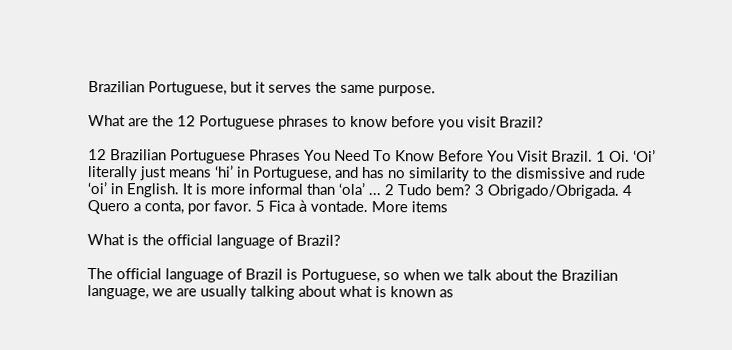Brazilian Portuguese, but it serves the same purpose.

What are the 12 Portuguese phrases to know before you visit Brazil?

12 Brazilian Portuguese Phrases You Need To Know Before You Visit Brazil. 1 Oi. ‘Oi’ literally just means ‘hi’ in Portuguese, and has no similarity to the dismissive and rude ‘oi’ in English. It is more informal than ‘ola’ ... 2 Tudo bem? 3 Obrigado/Obrigada. 4 Quero a conta, por favor. 5 Fica à vontade. More items

What is the official language of Brazil?

The official language of Brazil is Portuguese, so when we talk about the Brazilian language, we are usually talking about what is known as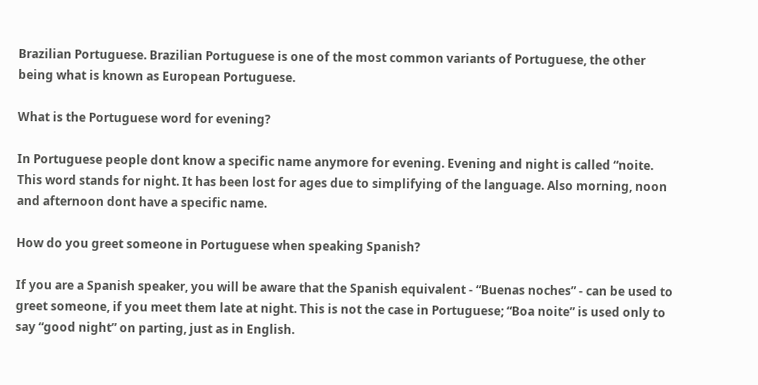Brazilian Portuguese. Brazilian Portuguese is one of the most common variants of Portuguese, the other being what is known as European Portuguese.

What is the Portuguese word for evening?

In Portuguese people dont know a specific name anymore for evening. Evening and night is called “noite. This word stands for night. It has been lost for ages due to simplifying of the language. Also morning, noon and afternoon dont have a specific name.

How do you greet someone in Portuguese when speaking Spanish?

If you are a Spanish speaker, you will be aware that the Spanish equivalent - “Buenas noches” - can be used to greet someone, if you meet them late at night. This is not the case in Portuguese; “Boa noite” is used only to say “good night” on parting, just as in English.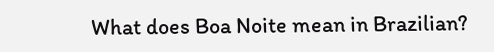What does Boa Noite mean in Brazilian?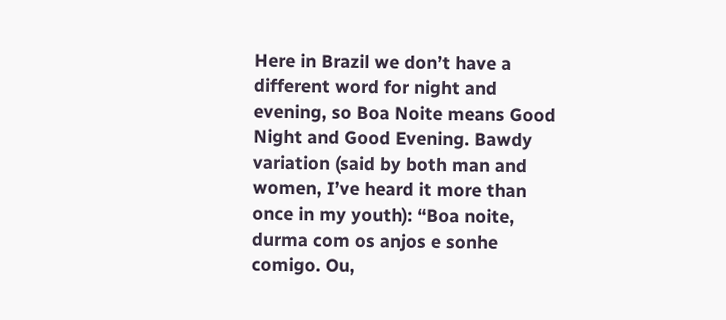Here in Brazil we don’t have a different word for night and evening, so Boa Noite means Good Night and Good Evening. Bawdy variation (said by both man and women, I’ve heard it more than once in my youth): “Boa noite, durma com os anjos e sonhe comigo. Ou,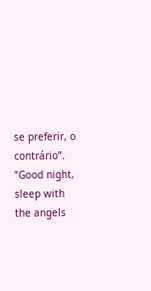se preferir, o contrário”. “Good night, sleep with the angels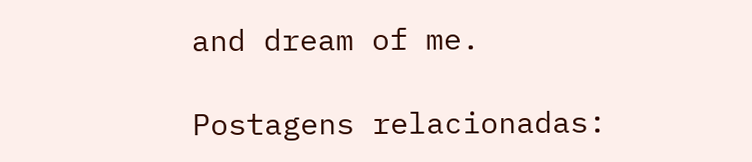and dream of me.

Postagens relacionadas: